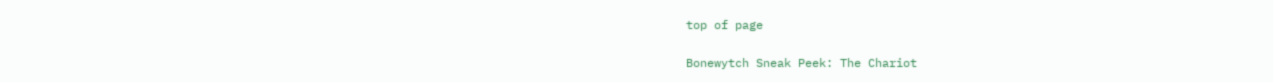top of page

Bonewytch Sneak Peek: The Chariot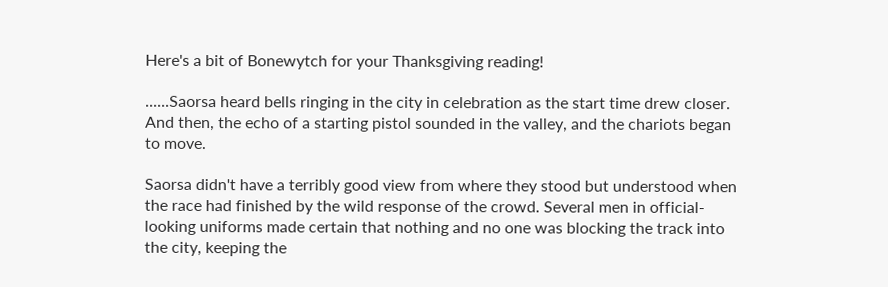Here's a bit of Bonewytch for your Thanksgiving reading!

......Saorsa heard bells ringing in the city in celebration as the start time drew closer. And then, the echo of a starting pistol sounded in the valley, and the chariots began to move.

Saorsa didn't have a terribly good view from where they stood but understood when the race had finished by the wild response of the crowd. Several men in official-looking uniforms made certain that nothing and no one was blocking the track into the city, keeping the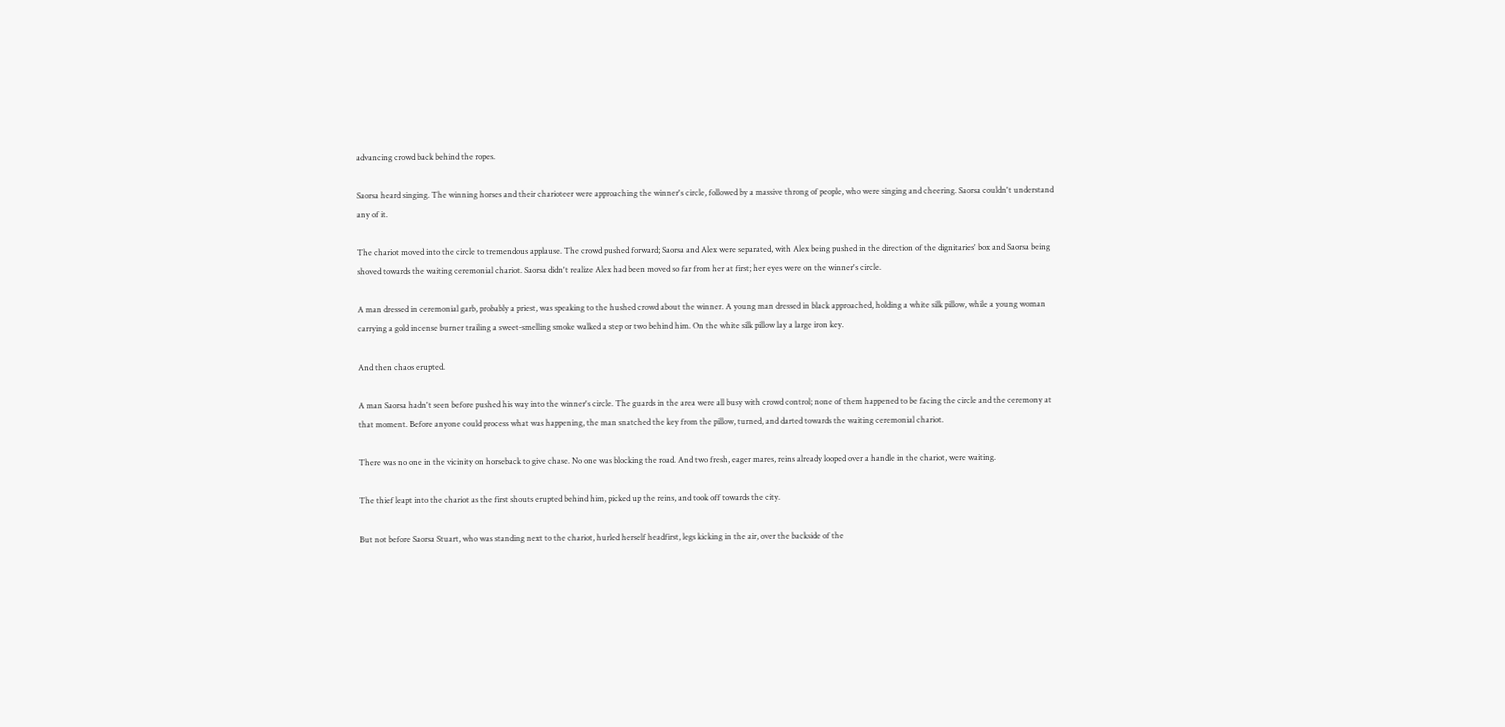advancing crowd back behind the ropes.

Saorsa heard singing. The winning horses and their charioteer were approaching the winner's circle, followed by a massive throng of people, who were singing and cheering. Saorsa couldn't understand any of it.

The chariot moved into the circle to tremendous applause. The crowd pushed forward; Saorsa and Alex were separated, with Alex being pushed in the direction of the dignitaries' box and Saorsa being shoved towards the waiting ceremonial chariot. Saorsa didn't realize Alex had been moved so far from her at first; her eyes were on the winner's circle.

A man dressed in ceremonial garb, probably a priest, was speaking to the hushed crowd about the winner. A young man dressed in black approached, holding a white silk pillow, while a young woman carrying a gold incense burner trailing a sweet-smelling smoke walked a step or two behind him. On the white silk pillow lay a large iron key.

And then chaos erupted.

A man Saorsa hadn't seen before pushed his way into the winner's circle. The guards in the area were all busy with crowd control; none of them happened to be facing the circle and the ceremony at that moment. Before anyone could process what was happening, the man snatched the key from the pillow, turned, and darted towards the waiting ceremonial chariot.

There was no one in the vicinity on horseback to give chase. No one was blocking the road. And two fresh, eager mares, reins already looped over a handle in the chariot, were waiting.

The thief leapt into the chariot as the first shouts erupted behind him, picked up the reins, and took off towards the city.

But not before Saorsa Stuart, who was standing next to the chariot, hurled herself headfirst, legs kicking in the air, over the backside of the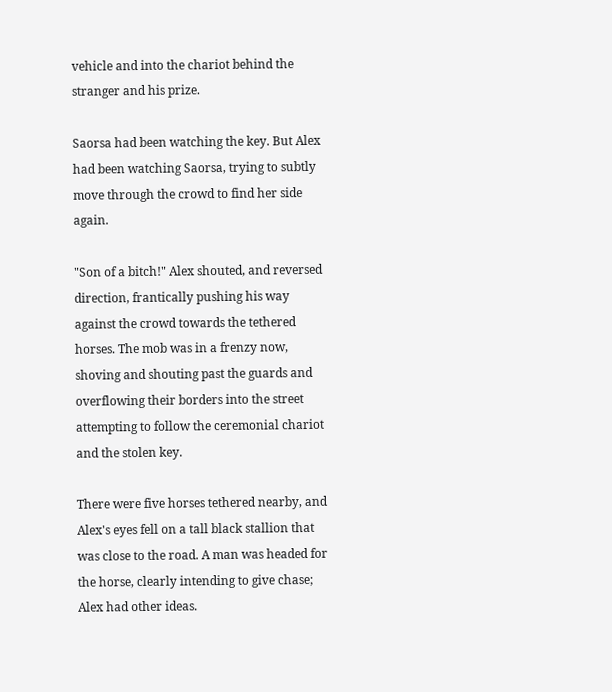vehicle and into the chariot behind the stranger and his prize.

Saorsa had been watching the key. But Alex had been watching Saorsa, trying to subtly move through the crowd to find her side again.

"Son of a bitch!" Alex shouted, and reversed direction, frantically pushing his way against the crowd towards the tethered horses. The mob was in a frenzy now, shoving and shouting past the guards and overflowing their borders into the street attempting to follow the ceremonial chariot and the stolen key.

There were five horses tethered nearby, and Alex's eyes fell on a tall black stallion that was close to the road. A man was headed for the horse, clearly intending to give chase; Alex had other ideas.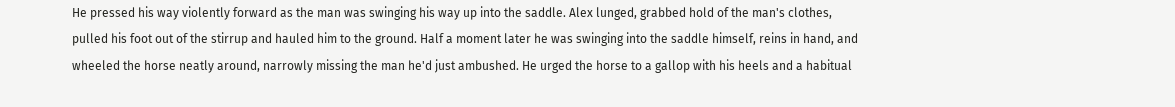He pressed his way violently forward as the man was swinging his way up into the saddle. Alex lunged, grabbed hold of the man's clothes, pulled his foot out of the stirrup and hauled him to the ground. Half a moment later he was swinging into the saddle himself, reins in hand, and wheeled the horse neatly around, narrowly missing the man he'd just ambushed. He urged the horse to a gallop with his heels and a habitual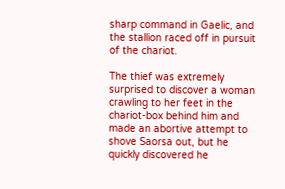sharp command in Gaelic, and the stallion raced off in pursuit of the chariot.

The thief was extremely surprised to discover a woman crawling to her feet in the chariot-box behind him and made an abortive attempt to shove Saorsa out, but he quickly discovered he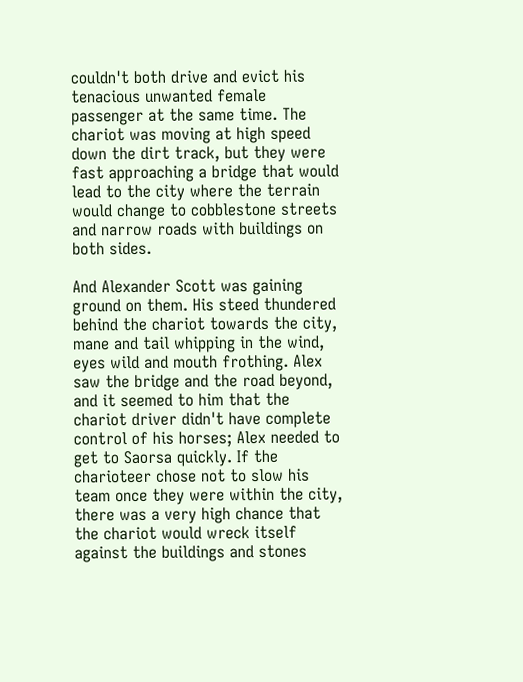couldn't both drive and evict his tenacious unwanted female passenger at the same time. The chariot was moving at high speed down the dirt track, but they were fast approaching a bridge that would lead to the city where the terrain would change to cobblestone streets and narrow roads with buildings on both sides.

And Alexander Scott was gaining ground on them. His steed thundered behind the chariot towards the city, mane and tail whipping in the wind, eyes wild and mouth frothing. Alex saw the bridge and the road beyond, and it seemed to him that the chariot driver didn't have complete control of his horses; Alex needed to get to Saorsa quickly. If the charioteer chose not to slow his team once they were within the city, there was a very high chance that the chariot would wreck itself against the buildings and stones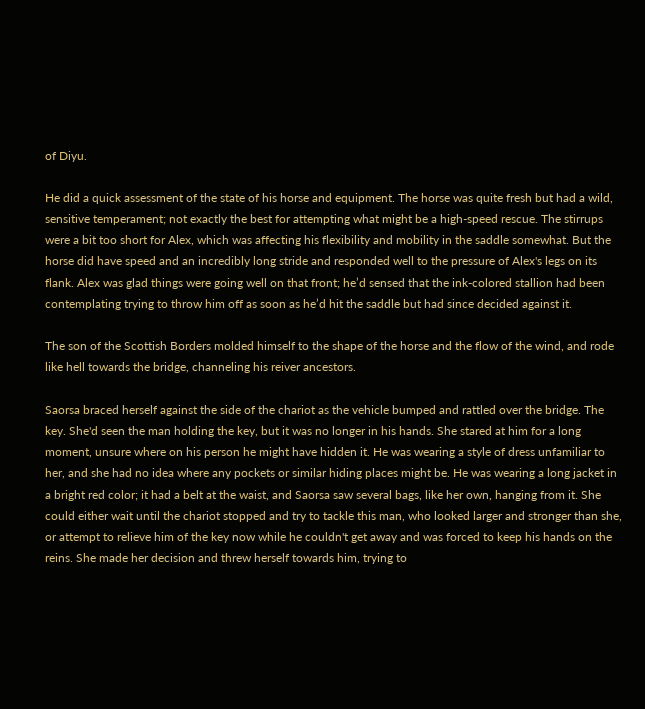of Diyu.

He did a quick assessment of the state of his horse and equipment. The horse was quite fresh but had a wild, sensitive temperament; not exactly the best for attempting what might be a high-speed rescue. The stirrups were a bit too short for Alex, which was affecting his flexibility and mobility in the saddle somewhat. But the horse did have speed and an incredibly long stride and responded well to the pressure of Alex's legs on its flank. Alex was glad things were going well on that front; he’d sensed that the ink-colored stallion had been contemplating trying to throw him off as soon as he’d hit the saddle but had since decided against it.

The son of the Scottish Borders molded himself to the shape of the horse and the flow of the wind, and rode like hell towards the bridge, channeling his reiver ancestors.

Saorsa braced herself against the side of the chariot as the vehicle bumped and rattled over the bridge. The key. She'd seen the man holding the key, but it was no longer in his hands. She stared at him for a long moment, unsure where on his person he might have hidden it. He was wearing a style of dress unfamiliar to her, and she had no idea where any pockets or similar hiding places might be. He was wearing a long jacket in a bright red color; it had a belt at the waist, and Saorsa saw several bags, like her own, hanging from it. She could either wait until the chariot stopped and try to tackle this man, who looked larger and stronger than she, or attempt to relieve him of the key now while he couldn't get away and was forced to keep his hands on the reins. She made her decision and threw herself towards him, trying to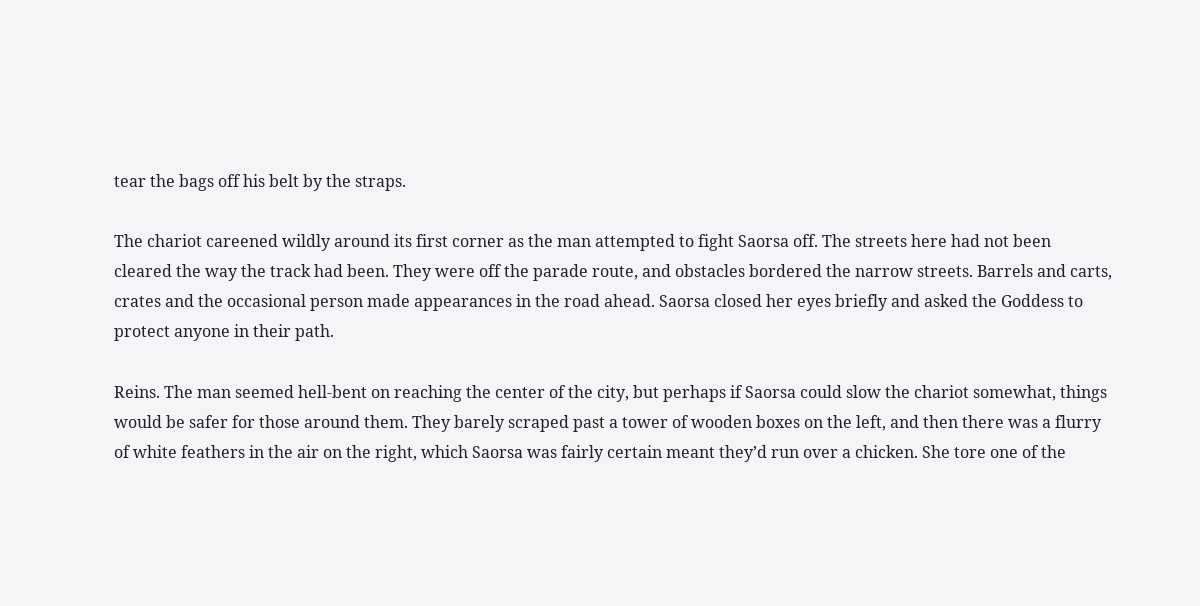tear the bags off his belt by the straps.

The chariot careened wildly around its first corner as the man attempted to fight Saorsa off. The streets here had not been cleared the way the track had been. They were off the parade route, and obstacles bordered the narrow streets. Barrels and carts, crates and the occasional person made appearances in the road ahead. Saorsa closed her eyes briefly and asked the Goddess to protect anyone in their path.

Reins. The man seemed hell-bent on reaching the center of the city, but perhaps if Saorsa could slow the chariot somewhat, things would be safer for those around them. They barely scraped past a tower of wooden boxes on the left, and then there was a flurry of white feathers in the air on the right, which Saorsa was fairly certain meant they’d run over a chicken. She tore one of the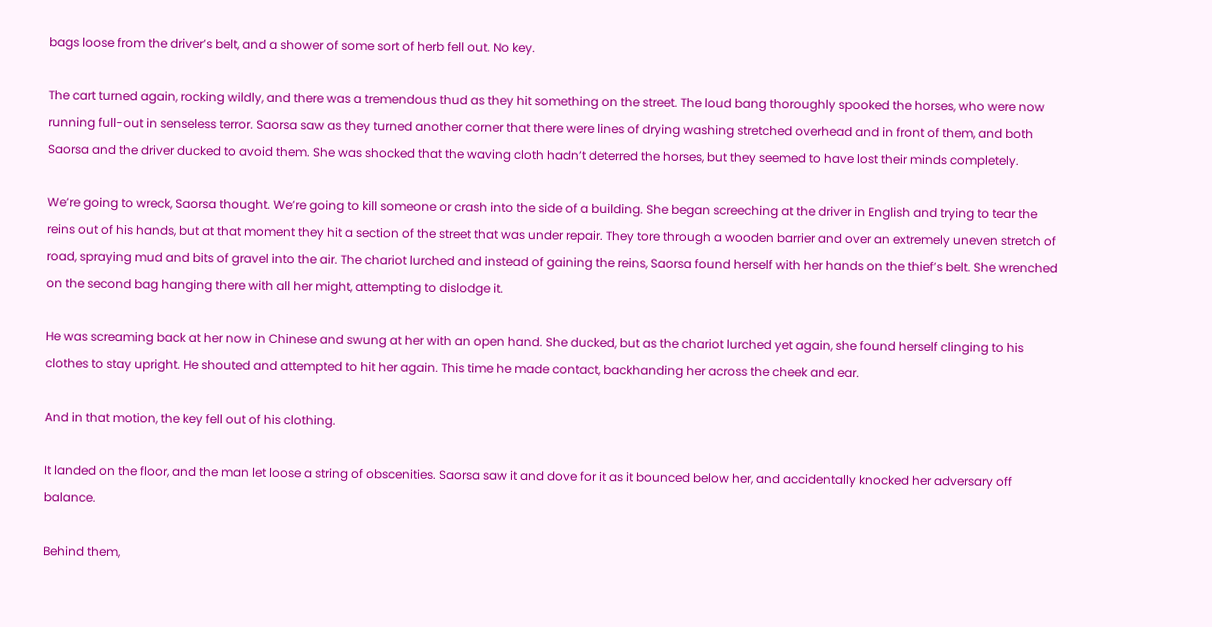bags loose from the driver’s belt, and a shower of some sort of herb fell out. No key.

The cart turned again, rocking wildly, and there was a tremendous thud as they hit something on the street. The loud bang thoroughly spooked the horses, who were now running full-out in senseless terror. Saorsa saw as they turned another corner that there were lines of drying washing stretched overhead and in front of them, and both Saorsa and the driver ducked to avoid them. She was shocked that the waving cloth hadn’t deterred the horses, but they seemed to have lost their minds completely.

We’re going to wreck, Saorsa thought. We’re going to kill someone or crash into the side of a building. She began screeching at the driver in English and trying to tear the reins out of his hands, but at that moment they hit a section of the street that was under repair. They tore through a wooden barrier and over an extremely uneven stretch of road, spraying mud and bits of gravel into the air. The chariot lurched and instead of gaining the reins, Saorsa found herself with her hands on the thief’s belt. She wrenched on the second bag hanging there with all her might, attempting to dislodge it.

He was screaming back at her now in Chinese and swung at her with an open hand. She ducked, but as the chariot lurched yet again, she found herself clinging to his clothes to stay upright. He shouted and attempted to hit her again. This time he made contact, backhanding her across the cheek and ear.

And in that motion, the key fell out of his clothing.

It landed on the floor, and the man let loose a string of obscenities. Saorsa saw it and dove for it as it bounced below her, and accidentally knocked her adversary off balance.

Behind them,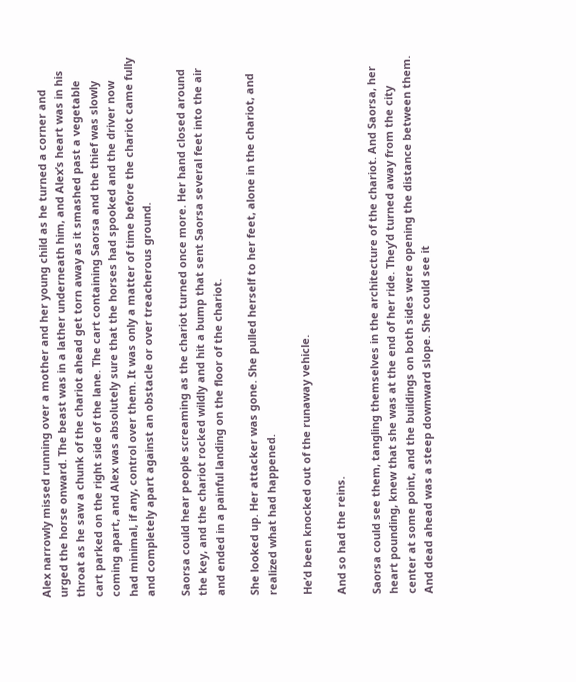Alex narrowly missed running over a mother and her young child as he turned a corner and urged the horse onward. The beast was in a lather underneath him, and Alex’s heart was in his throat as he saw a chunk of the chariot ahead get torn away as it smashed past a vegetable cart parked on the right side of the lane. The cart containing Saorsa and the thief was slowly coming apart, and Alex was absolutely sure that the horses had spooked and the driver now had minimal, if any, control over them. It was only a matter of time before the chariot came fully and completely apart against an obstacle or over treacherous ground.

Saorsa could hear people screaming as the chariot turned once more. Her hand closed around the key, and the chariot rocked wildly and hit a bump that sent Saorsa several feet into the air and ended in a painful landing on the floor of the chariot.

She looked up. Her attacker was gone. She pulled herself to her feet, alone in the chariot, and realized what had happened.

He’d been knocked out of the runaway vehicle.

And so had the reins.

Saorsa could see them, tangling themselves in the architecture of the chariot. And Saorsa, her heart pounding, knew that she was at the end of her ride. They’d turned away from the city center at some point, and the buildings on both sides were opening the distance between them. And dead ahead was a steep downward slope. She could see it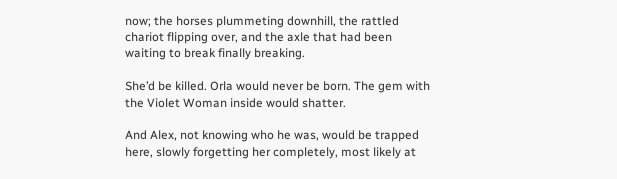now; the horses plummeting downhill, the rattled chariot flipping over, and the axle that had been waiting to break finally breaking.

She’d be killed. Orla would never be born. The gem with the Violet Woman inside would shatter.

And Alex, not knowing who he was, would be trapped here, slowly forgetting her completely, most likely at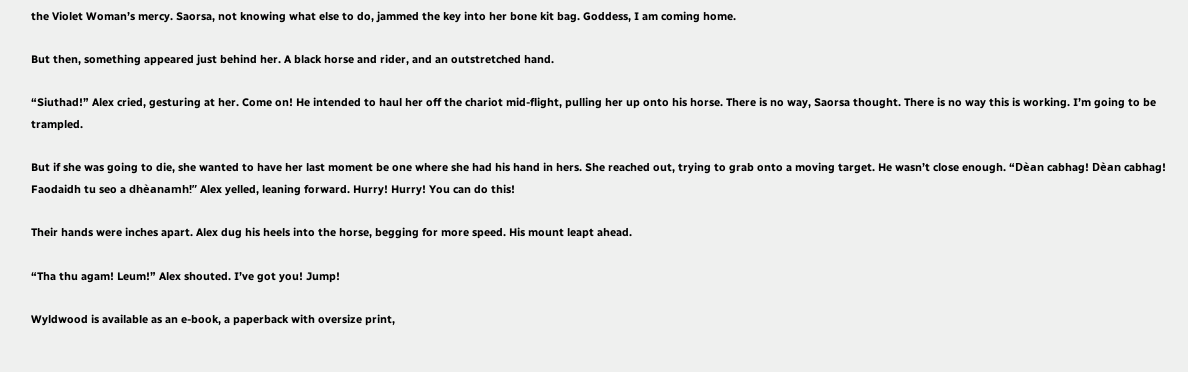the Violet Woman’s mercy. Saorsa, not knowing what else to do, jammed the key into her bone kit bag. Goddess, I am coming home.

But then, something appeared just behind her. A black horse and rider, and an outstretched hand.

“Siuthad!” Alex cried, gesturing at her. Come on! He intended to haul her off the chariot mid-flight, pulling her up onto his horse. There is no way, Saorsa thought. There is no way this is working. I’m going to be trampled.

But if she was going to die, she wanted to have her last moment be one where she had his hand in hers. She reached out, trying to grab onto a moving target. He wasn’t close enough. “Dèan cabhag! Dèan cabhag! Faodaidh tu seo a dhèanamh!” Alex yelled, leaning forward. Hurry! Hurry! You can do this!

Their hands were inches apart. Alex dug his heels into the horse, begging for more speed. His mount leapt ahead.

“Tha thu agam! Leum!” Alex shouted. I’ve got you! Jump!

Wyldwood is available as an e-book, a paperback with oversize print,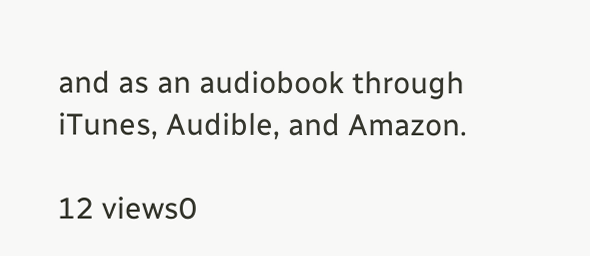and as an audiobook through iTunes, Audible, and Amazon.

12 views0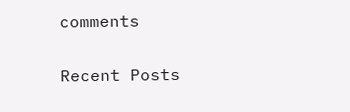comments

Recent Posts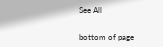See All


bottom of page